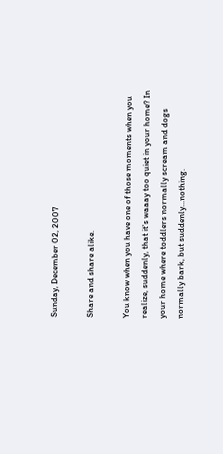Sunday, December 02, 2007

Share and share alike.

You know when you have one of those moments when you realize, suddenly, that it's waaay too quiet in your home? In your home where toddlers normally scream and dogs normally bark, but suddenly...nothing.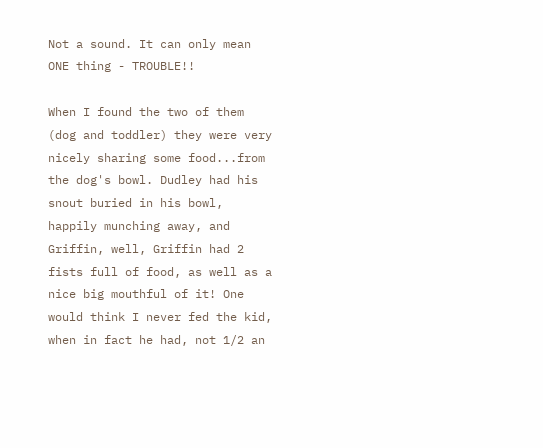Not a sound. It can only mean ONE thing - TROUBLE!!

When I found the two of them (dog and toddler) they were very nicely sharing some food...from the dog's bowl. Dudley had his snout buried in his bowl, happily munching away, and Griffin, well, Griffin had 2 fists full of food, as well as a nice big mouthful of it! One would think I never fed the kid, when in fact he had, not 1/2 an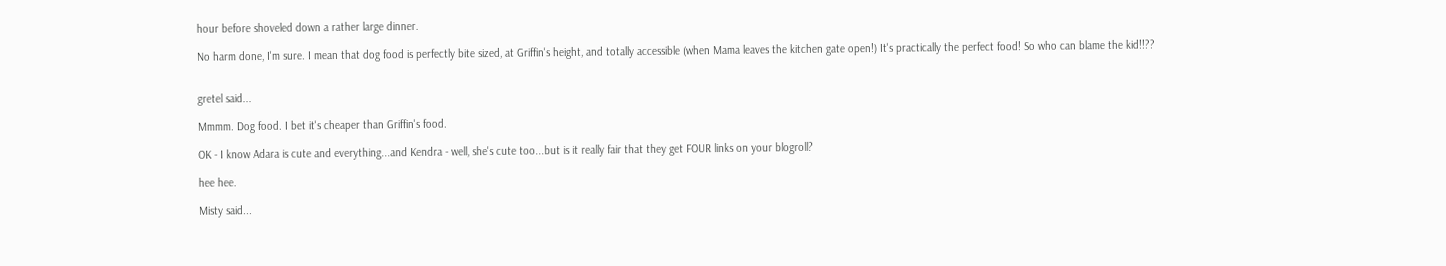hour before shoveled down a rather large dinner.

No harm done, I'm sure. I mean that dog food is perfectly bite sized, at Griffin's height, and totally accessible (when Mama leaves the kitchen gate open!) It's practically the perfect food! So who can blame the kid!!??


gretel said...

Mmmm. Dog food. I bet it's cheaper than Griffin's food.

OK - I know Adara is cute and everything...and Kendra - well, she's cute too...but is it really fair that they get FOUR links on your blogroll?

hee hee.

Misty said...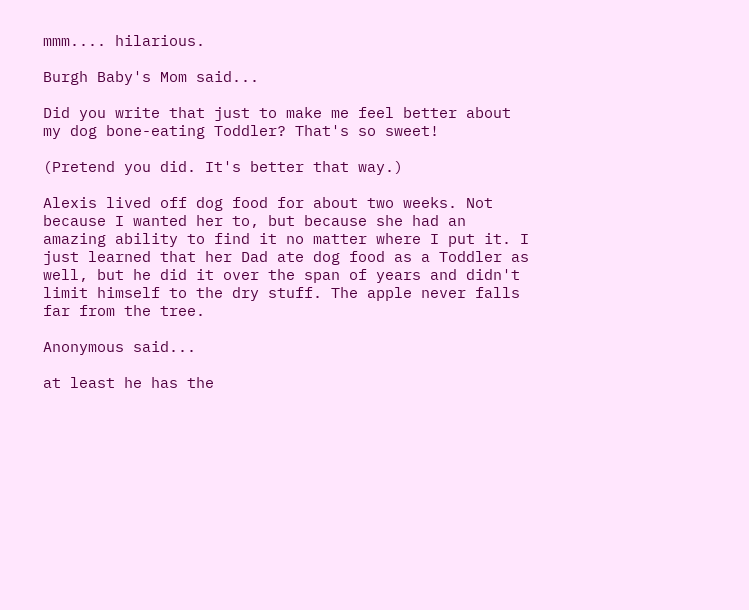mmm.... hilarious.

Burgh Baby's Mom said...

Did you write that just to make me feel better about my dog bone-eating Toddler? That's so sweet!

(Pretend you did. It's better that way.)

Alexis lived off dog food for about two weeks. Not because I wanted her to, but because she had an amazing ability to find it no matter where I put it. I just learned that her Dad ate dog food as a Toddler as well, but he did it over the span of years and didn't limit himself to the dry stuff. The apple never falls far from the tree.

Anonymous said...

at least he has the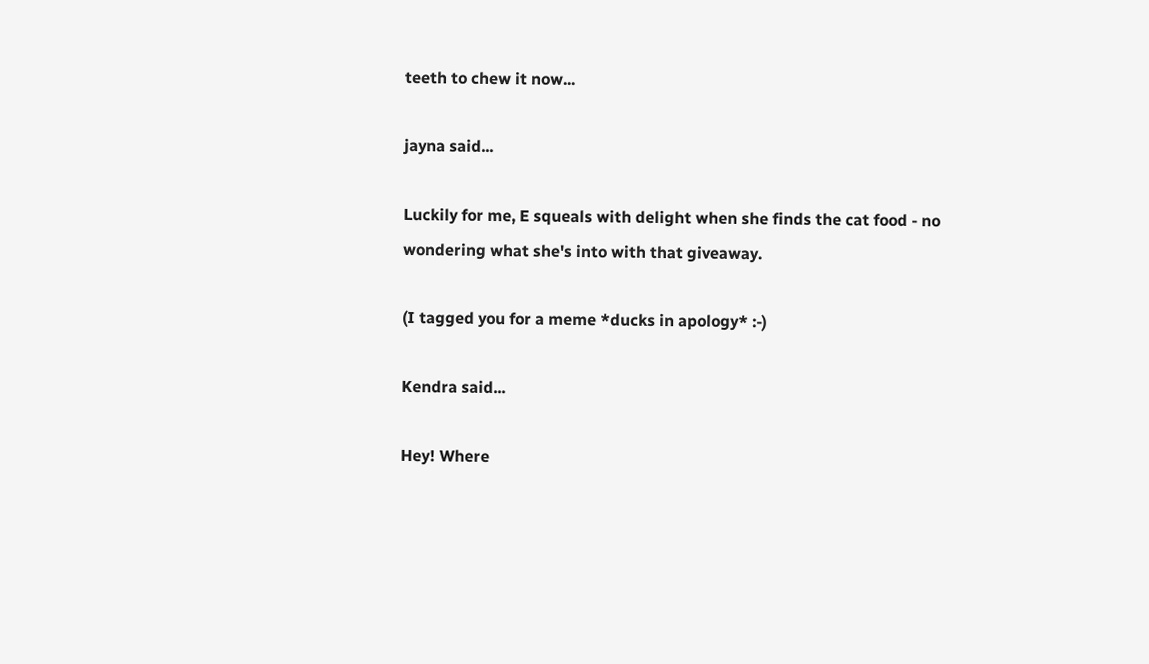teeth to chew it now...

jayna said...

Luckily for me, E squeals with delight when she finds the cat food - no wondering what she's into with that giveaway.

(I tagged you for a meme *ducks in apology* :-)

Kendra said...

Hey! Where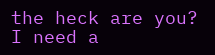the heck are you? I need a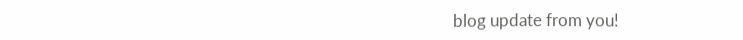blog update from you!